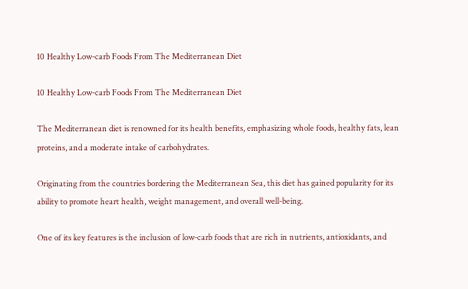10 Healthy Low-carb Foods From The Mediterranean Diet

10 Healthy Low-carb Foods From The Mediterranean Diet

The Mediterranean diet is renowned for its health benefits, emphasizing whole foods, healthy fats, lean proteins, and a moderate intake of carbohydrates.

Originating from the countries bordering the Mediterranean Sea, this diet has gained popularity for its ability to promote heart health, weight management, and overall well-being.

One of its key features is the inclusion of low-carb foods that are rich in nutrients, antioxidants, and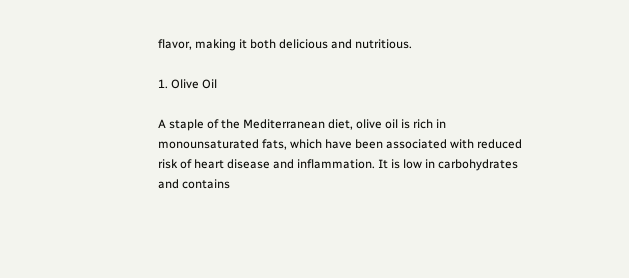flavor, making it both delicious and nutritious.

1. Olive Oil

A staple of the Mediterranean diet, olive oil is rich in monounsaturated fats, which have been associated with reduced risk of heart disease and inflammation. It is low in carbohydrates and contains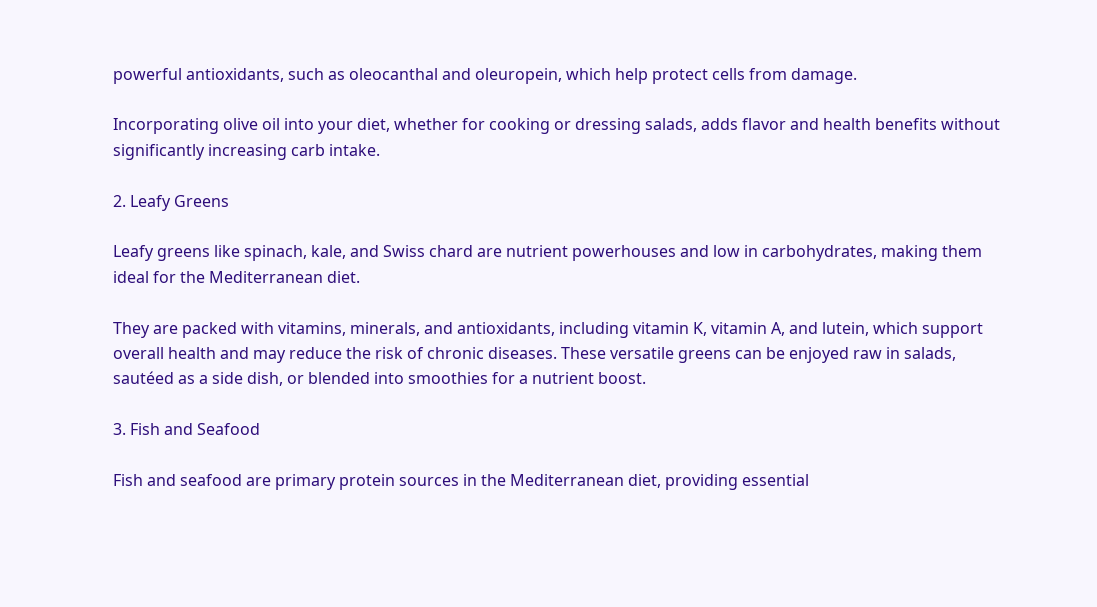powerful antioxidants, such as oleocanthal and oleuropein, which help protect cells from damage.

Incorporating olive oil into your diet, whether for cooking or dressing salads, adds flavor and health benefits without significantly increasing carb intake.

2. Leafy Greens

Leafy greens like spinach, kale, and Swiss chard are nutrient powerhouses and low in carbohydrates, making them ideal for the Mediterranean diet.

They are packed with vitamins, minerals, and antioxidants, including vitamin K, vitamin A, and lutein, which support overall health and may reduce the risk of chronic diseases. These versatile greens can be enjoyed raw in salads, sautéed as a side dish, or blended into smoothies for a nutrient boost.

3. Fish and Seafood

Fish and seafood are primary protein sources in the Mediterranean diet, providing essential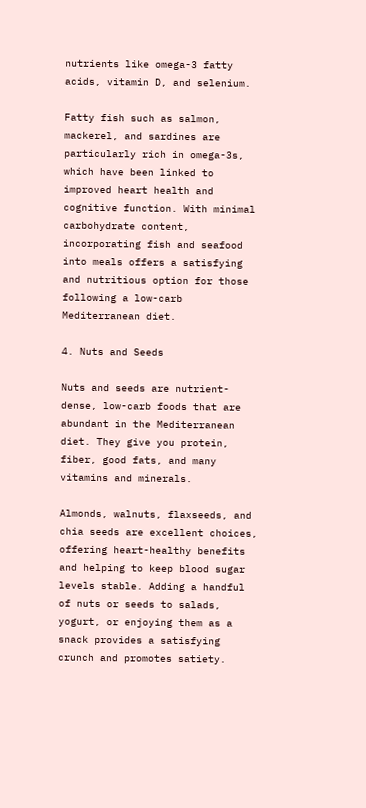nutrients like omega-3 fatty acids, vitamin D, and selenium.

Fatty fish such as salmon, mackerel, and sardines are particularly rich in omega-3s, which have been linked to improved heart health and cognitive function. With minimal carbohydrate content, incorporating fish and seafood into meals offers a satisfying and nutritious option for those following a low-carb Mediterranean diet.

4. Nuts and Seeds

Nuts and seeds are nutrient-dense, low-carb foods that are abundant in the Mediterranean diet. They give you protein, fiber, good fats, and many vitamins and minerals.

Almonds, walnuts, flaxseeds, and chia seeds are excellent choices, offering heart-healthy benefits and helping to keep blood sugar levels stable. Adding a handful of nuts or seeds to salads, yogurt, or enjoying them as a snack provides a satisfying crunch and promotes satiety.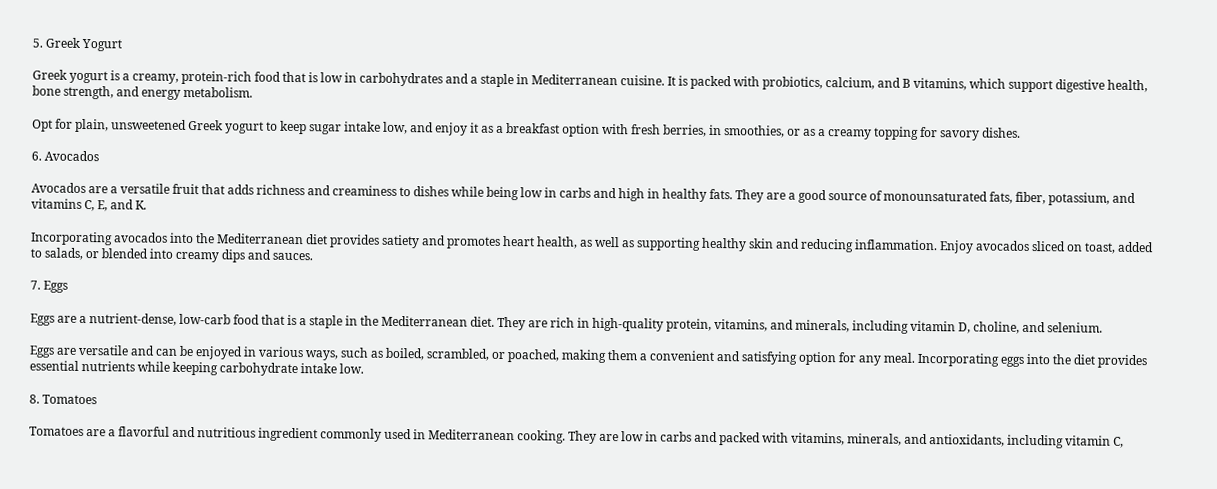5. Greek Yogurt

Greek yogurt is a creamy, protein-rich food that is low in carbohydrates and a staple in Mediterranean cuisine. It is packed with probiotics, calcium, and B vitamins, which support digestive health, bone strength, and energy metabolism.

Opt for plain, unsweetened Greek yogurt to keep sugar intake low, and enjoy it as a breakfast option with fresh berries, in smoothies, or as a creamy topping for savory dishes.

6. Avocados

Avocados are a versatile fruit that adds richness and creaminess to dishes while being low in carbs and high in healthy fats. They are a good source of monounsaturated fats, fiber, potassium, and vitamins C, E, and K.

Incorporating avocados into the Mediterranean diet provides satiety and promotes heart health, as well as supporting healthy skin and reducing inflammation. Enjoy avocados sliced on toast, added to salads, or blended into creamy dips and sauces.

7. Eggs

Eggs are a nutrient-dense, low-carb food that is a staple in the Mediterranean diet. They are rich in high-quality protein, vitamins, and minerals, including vitamin D, choline, and selenium.

Eggs are versatile and can be enjoyed in various ways, such as boiled, scrambled, or poached, making them a convenient and satisfying option for any meal. Incorporating eggs into the diet provides essential nutrients while keeping carbohydrate intake low.

8. Tomatoes

Tomatoes are a flavorful and nutritious ingredient commonly used in Mediterranean cooking. They are low in carbs and packed with vitamins, minerals, and antioxidants, including vitamin C,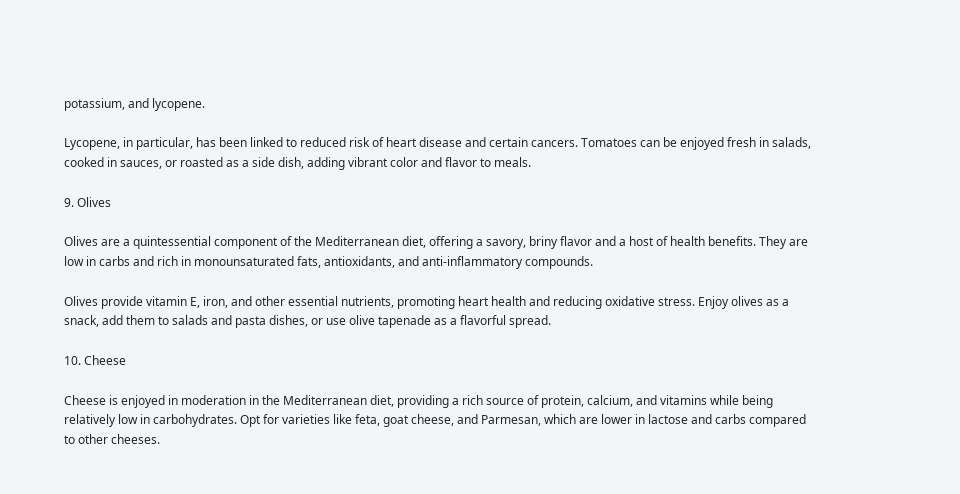potassium, and lycopene.

Lycopene, in particular, has been linked to reduced risk of heart disease and certain cancers. Tomatoes can be enjoyed fresh in salads, cooked in sauces, or roasted as a side dish, adding vibrant color and flavor to meals.

9. Olives

Olives are a quintessential component of the Mediterranean diet, offering a savory, briny flavor and a host of health benefits. They are low in carbs and rich in monounsaturated fats, antioxidants, and anti-inflammatory compounds.

Olives provide vitamin E, iron, and other essential nutrients, promoting heart health and reducing oxidative stress. Enjoy olives as a snack, add them to salads and pasta dishes, or use olive tapenade as a flavorful spread.

10. Cheese

Cheese is enjoyed in moderation in the Mediterranean diet, providing a rich source of protein, calcium, and vitamins while being relatively low in carbohydrates. Opt for varieties like feta, goat cheese, and Parmesan, which are lower in lactose and carbs compared to other cheeses.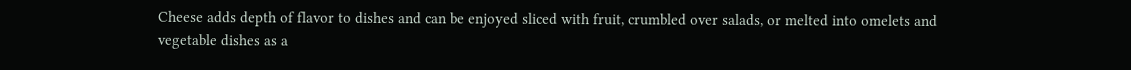Cheese adds depth of flavor to dishes and can be enjoyed sliced with fruit, crumbled over salads, or melted into omelets and vegetable dishes as a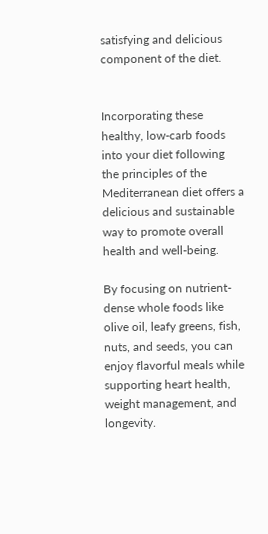satisfying and delicious component of the diet.


Incorporating these healthy, low-carb foods into your diet following the principles of the Mediterranean diet offers a delicious and sustainable way to promote overall health and well-being.

By focusing on nutrient-dense whole foods like olive oil, leafy greens, fish, nuts, and seeds, you can enjoy flavorful meals while supporting heart health, weight management, and longevity.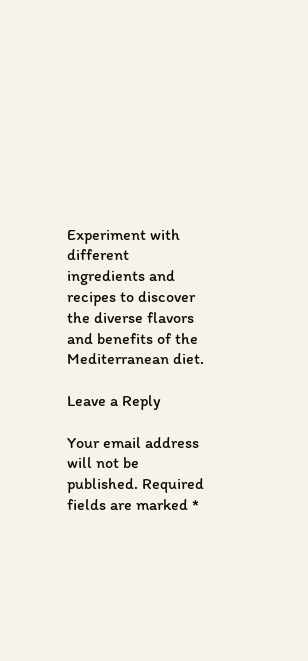Experiment with different ingredients and recipes to discover the diverse flavors and benefits of the Mediterranean diet.

Leave a Reply

Your email address will not be published. Required fields are marked *